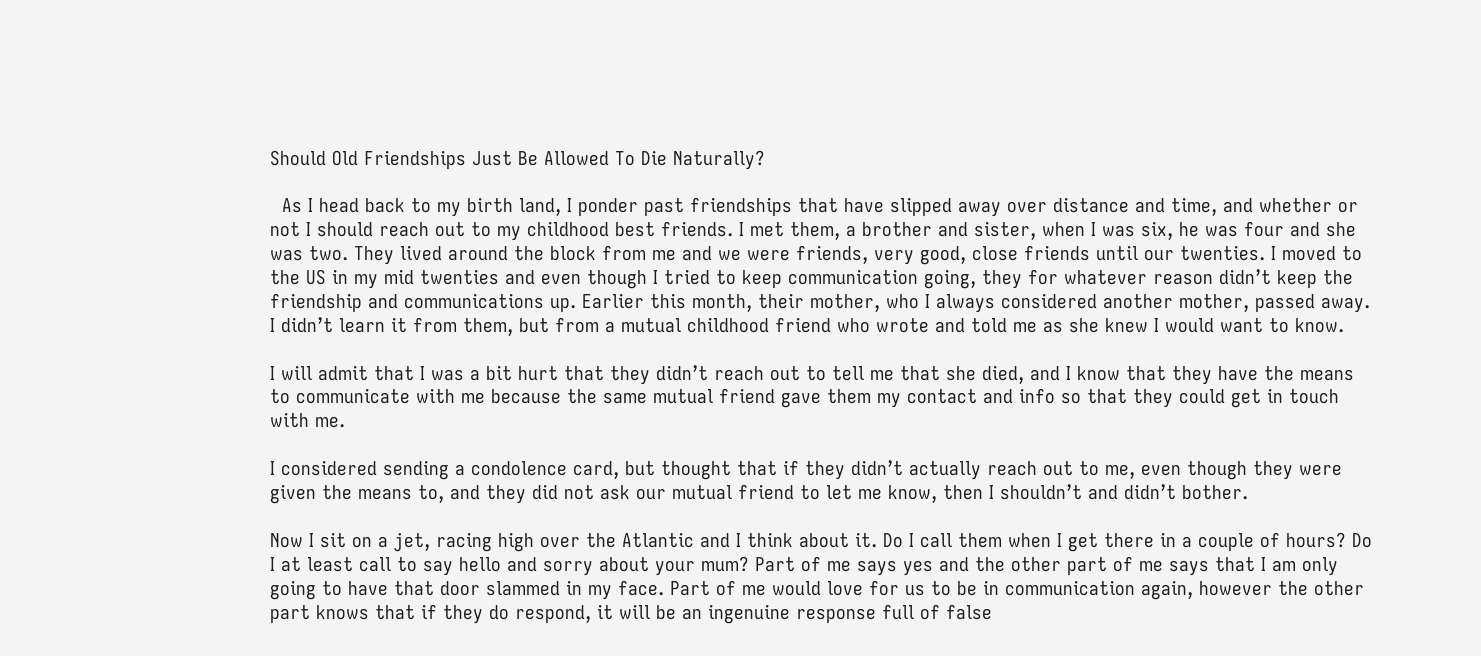Should Old Friendships Just Be Allowed To Die Naturally?

  As I head back to my birth land, I ponder past friendships that have slipped away over distance and time, and whether or not I should reach out to my childhood best friends. I met them, a brother and sister, when I was six, he was four and she was two. They lived around the block from me and we were friends, very good, close friends until our twenties. I moved to the US in my mid twenties and even though I tried to keep communication going, they for whatever reason didn’t keep the friendship and communications up. Earlier this month, their mother, who I always considered another mother, passed away. I didn’t learn it from them, but from a mutual childhood friend who wrote and told me as she knew I would want to know.

I will admit that I was a bit hurt that they didn’t reach out to tell me that she died, and I know that they have the means to communicate with me because the same mutual friend gave them my contact and info so that they could get in touch with me.

I considered sending a condolence card, but thought that if they didn’t actually reach out to me, even though they were given the means to, and they did not ask our mutual friend to let me know, then I shouldn’t and didn’t bother.

Now I sit on a jet, racing high over the Atlantic and I think about it. Do I call them when I get there in a couple of hours? Do I at least call to say hello and sorry about your mum? Part of me says yes and the other part of me says that I am only going to have that door slammed in my face. Part of me would love for us to be in communication again, however the other part knows that if they do respond, it will be an ingenuine response full of false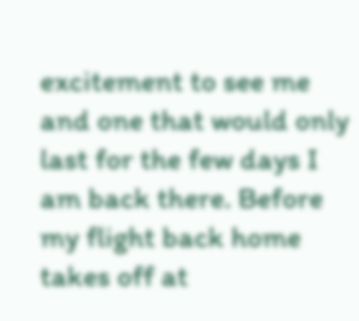excitement to see me and one that would only last for the few days I am back there. Before my flight back home takes off at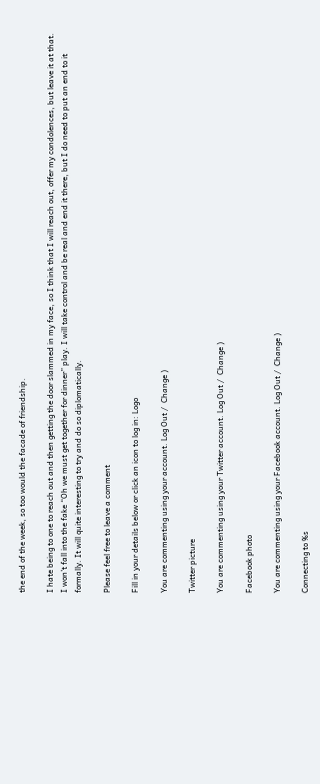the end of the week, so too would the facade of friendship.

I hate being to one to reach out and then getting the door slammed in my face, so I think that I will reach out, offer my condolences, but leave it at that. I won’t fall into the fake “Oh we must get together for dinner” play. I will take control and be real and end it there, but I do need to put an end to it formally. It will quite interesting to try and do so diplomatically.

Please feel free to leave a comment

Fill in your details below or click an icon to log in: Logo

You are commenting using your account. Log Out /  Change )

Twitter picture

You are commenting using your Twitter account. Log Out /  Change )

Facebook photo

You are commenting using your Facebook account. Log Out /  Change )

Connecting to %s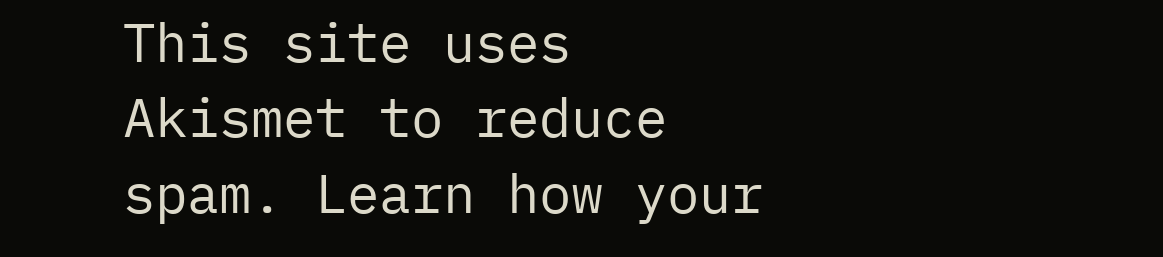This site uses Akismet to reduce spam. Learn how your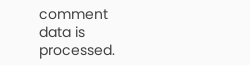comment data is processed.